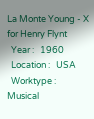La Monte Young - X for Henry Flynt
  Year :   1960
  Location :   USA
  Worktype :   Musical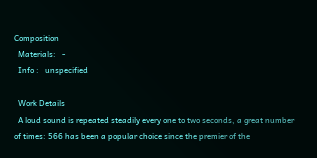Composition
  Materials:   -
  Info :   unspecified

  Work Details
  A loud sound is repeated steadily every one to two seconds, a great number of times: 566 has been a popular choice since the premier of the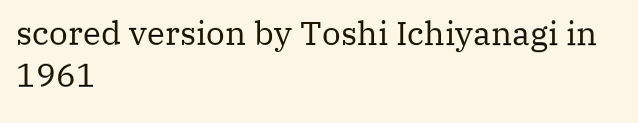scored version by Toshi Ichiyanagi in 1961